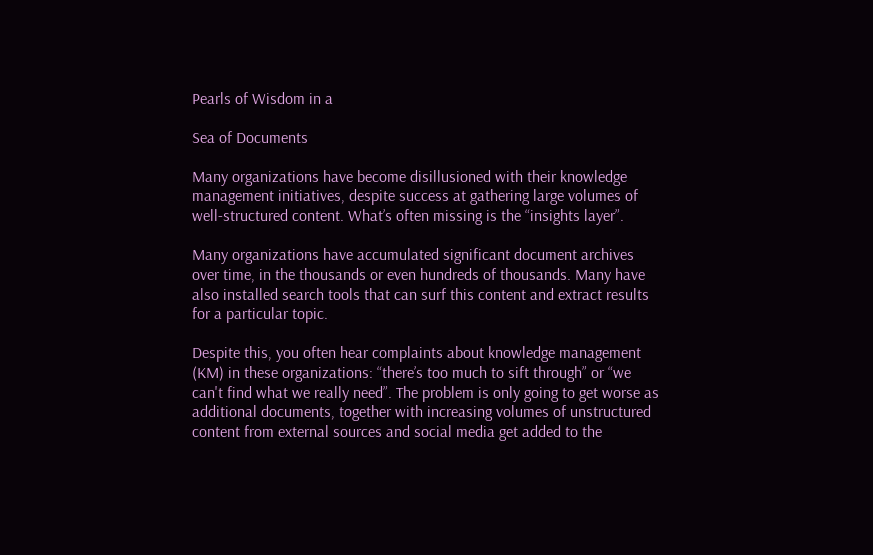Pearls of Wisdom in a

Sea of Documents

Many organizations have become disillusioned with their knowledge management initiatives, despite success at gathering large volumes of well-structured content. What’s often missing is the “insights layer”.

Many organizations have accumulated significant document archives over time, in the thousands or even hundreds of thousands. Many have also installed search tools that can surf this content and extract results for a particular topic.

Despite this, you often hear complaints about knowledge management (KM) in these organizations: “there’s too much to sift through” or “we can't find what we really need”. The problem is only going to get worse as additional documents, together with increasing volumes of unstructured content from external sources and social media get added to the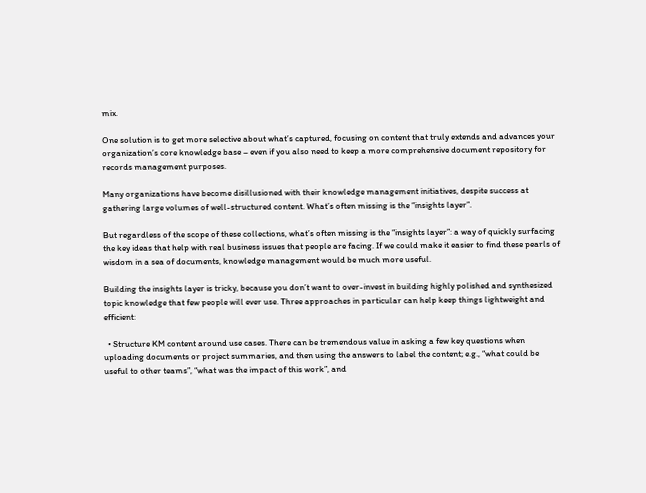mix.

One solution is to get more selective about what’s captured, focusing on content that truly extends and advances your organization’s core knowledge base – even if you also need to keep a more comprehensive document repository for records management purposes.

Many organizations have become disillusioned with their knowledge management initiatives, despite success at gathering large volumes of well-structured content. What’s often missing is the “insights layer”.

But regardless of the scope of these collections, what’s often missing is the “insights layer”: a way of quickly surfacing the key ideas that help with real business issues that people are facing. If we could make it easier to find these pearls of wisdom in a sea of documents, knowledge management would be much more useful.

Building the insights layer is tricky, because you don’t want to over-invest in building highly polished and synthesized topic knowledge that few people will ever use. Three approaches in particular can help keep things lightweight and efficient:

  • Structure KM content around use cases. There can be tremendous value in asking a few key questions when uploading documents or project summaries, and then using the answers to label the content; e.g., “what could be useful to other teams”, “what was the impact of this work”, and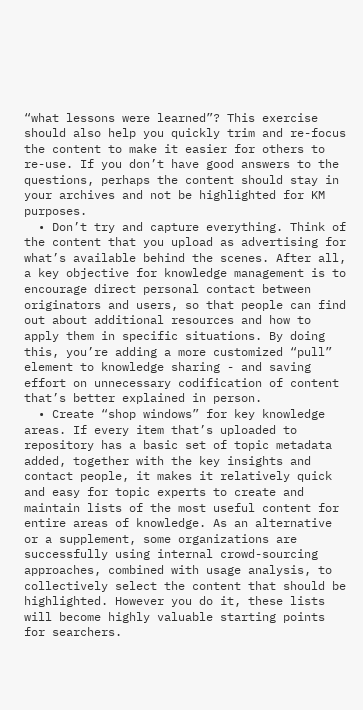“what lessons were learned”? This exercise should also help you quickly trim and re-focus the content to make it easier for others to re-use. If you don’t have good answers to the questions, perhaps the content should stay in your archives and not be highlighted for KM purposes.
  • Don’t try and capture everything. Think of the content that you upload as advertising for what’s available behind the scenes. After all, a key objective for knowledge management is to encourage direct personal contact between originators and users, so that people can find out about additional resources and how to apply them in specific situations. By doing this, you’re adding a more customized “pull” element to knowledge sharing - and saving effort on unnecessary codification of content that’s better explained in person.
  • Create “shop windows” for key knowledge areas. If every item that’s uploaded to repository has a basic set of topic metadata added, together with the key insights and contact people, it makes it relatively quick and easy for topic experts to create and maintain lists of the most useful content for entire areas of knowledge. As an alternative or a supplement, some organizations are successfully using internal crowd-sourcing approaches, combined with usage analysis, to collectively select the content that should be highlighted. However you do it, these lists will become highly valuable starting points for searchers.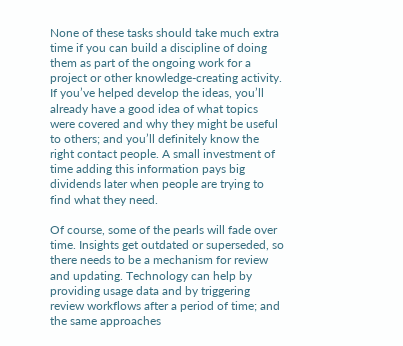None of these tasks should take much extra time if you can build a discipline of doing them as part of the ongoing work for a project or other knowledge-creating activity. If you’ve helped develop the ideas, you’ll already have a good idea of what topics were covered and why they might be useful to others; and you’ll definitely know the right contact people. A small investment of time adding this information pays big dividends later when people are trying to find what they need.

Of course, some of the pearls will fade over time. Insights get outdated or superseded, so there needs to be a mechanism for review and updating. Technology can help by providing usage data and by triggering review workflows after a period of time; and the same approaches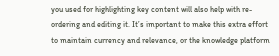you used for highlighting key content will also help with re-ordering and editing it. It’s important to make this extra effort to maintain currency and relevance, or the knowledge platform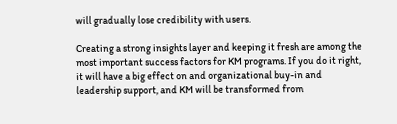will gradually lose credibility with users.

Creating a strong insights layer and keeping it fresh are among the most important success factors for KM programs. If you do it right, it will have a big effect on and organizational buy-in and leadership support, and KM will be transformed from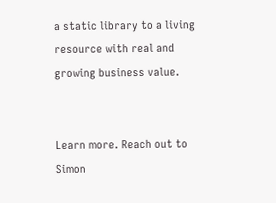a static library to a living resource with real and growing business value.


Learn more. Reach out to Simon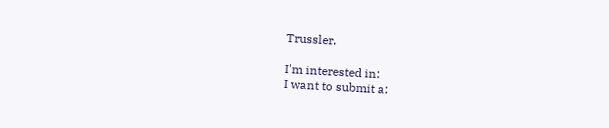Trussler.

I'm interested in:
I want to submit a: